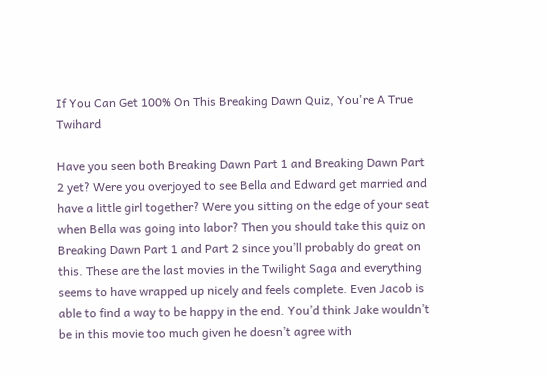If You Can Get 100% On This Breaking Dawn Quiz, You're A True Twihard

Have you seen both Breaking Dawn Part 1 and Breaking Dawn Part 2 yet? Were you overjoyed to see Bella and Edward get married and have a little girl together? Were you sitting on the edge of your seat when Bella was going into labor? Then you should take this quiz on Breaking Dawn Part 1 and Part 2 since you’ll probably do great on this. These are the last movies in the Twilight Saga and everything seems to have wrapped up nicely and feels complete. Even Jacob is able to find a way to be happy in the end. You’d think Jake wouldn’t be in this movie too much given he doesn’t agree with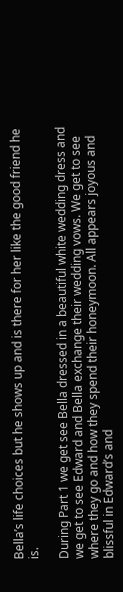Bella’s life choices but he shows up and is there for her like the good friend he is.

During Part 1 we get see Bella dressed in a beautiful white wedding dress and we get to see Edward and Bella exchange their wedding vows. We get to see where they go and how they spend their honeymoon. All appears joyous and blissful in Edward’s and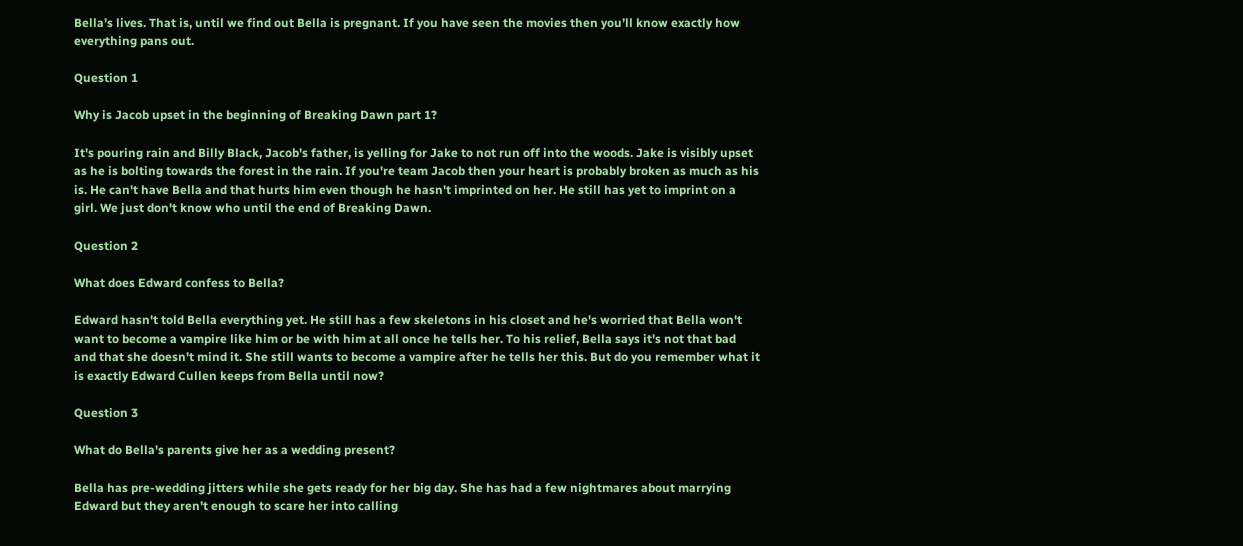Bella’s lives. That is, until we find out Bella is pregnant. If you have seen the movies then you’ll know exactly how everything pans out.

Question 1

Why is Jacob upset in the beginning of Breaking Dawn part 1?

It's pouring rain and Billy Black, Jacob's father, is yelling for Jake to not run off into the woods. Jake is visibly upset as he is bolting towards the forest in the rain. If you're team Jacob then your heart is probably broken as much as his is. He can't have Bella and that hurts him even though he hasn't imprinted on her. He still has yet to imprint on a girl. We just don't know who until the end of Breaking Dawn.

Question 2

What does Edward confess to Bella?

Edward hasn't told Bella everything yet. He still has a few skeletons in his closet and he's worried that Bella won't want to become a vampire like him or be with him at all once he tells her. To his relief, Bella says it's not that bad and that she doesn't mind it. She still wants to become a vampire after he tells her this. But do you remember what it is exactly Edward Cullen keeps from Bella until now?

Question 3

What do Bella's parents give her as a wedding present?

Bella has pre-wedding jitters while she gets ready for her big day. She has had a few nightmares about marrying Edward but they aren't enough to scare her into calling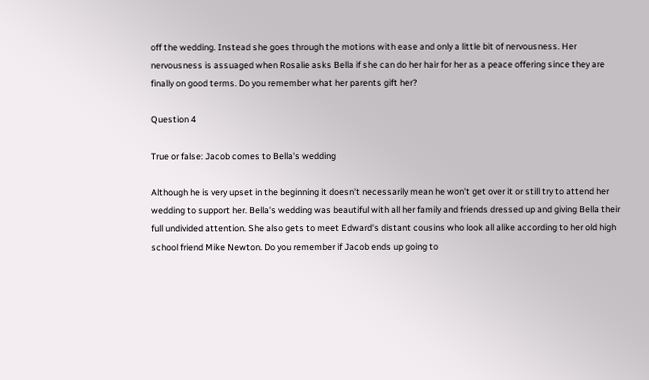off the wedding. Instead she goes through the motions with ease and only a little bit of nervousness. Her nervousness is assuaged when Rosalie asks Bella if she can do her hair for her as a peace offering since they are finally on good terms. Do you remember what her parents gift her?

Question 4

True or false: Jacob comes to Bella's wedding

Although he is very upset in the beginning it doesn't necessarily mean he won't get over it or still try to attend her wedding to support her. Bella's wedding was beautiful with all her family and friends dressed up and giving Bella their full undivided attention. She also gets to meet Edward's distant cousins who look all alike according to her old high school friend Mike Newton. Do you remember if Jacob ends up going to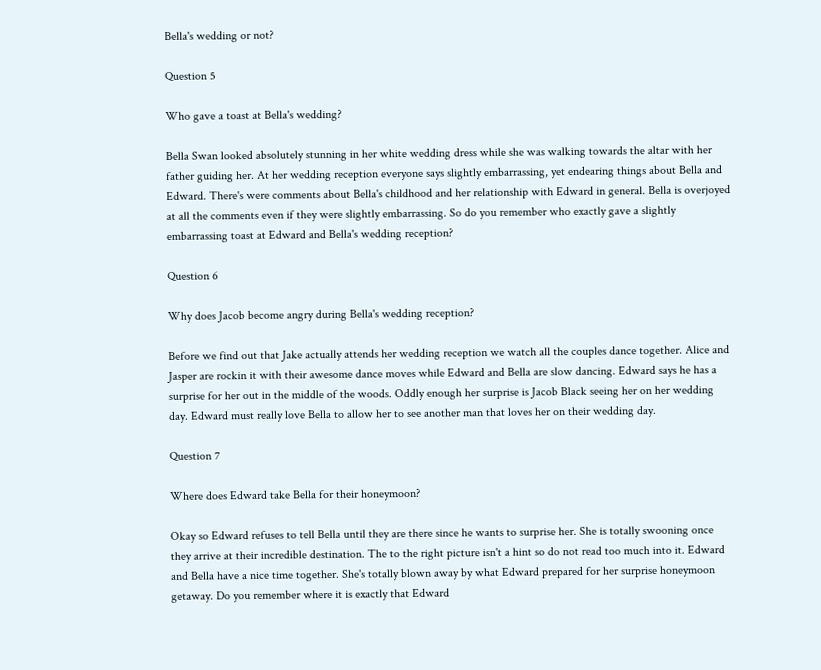Bella's wedding or not?

Question 5

Who gave a toast at Bella's wedding?

Bella Swan looked absolutely stunning in her white wedding dress while she was walking towards the altar with her father guiding her. At her wedding reception everyone says slightly embarrassing, yet endearing things about Bella and Edward. There's were comments about Bella's childhood and her relationship with Edward in general. Bella is overjoyed at all the comments even if they were slightly embarrassing. So do you remember who exactly gave a slightly embarrassing toast at Edward and Bella's wedding reception?

Question 6

Why does Jacob become angry during Bella's wedding reception?

Before we find out that Jake actually attends her wedding reception we watch all the couples dance together. Alice and Jasper are rockin it with their awesome dance moves while Edward and Bella are slow dancing. Edward says he has a surprise for her out in the middle of the woods. Oddly enough her surprise is Jacob Black seeing her on her wedding day. Edward must really love Bella to allow her to see another man that loves her on their wedding day.

Question 7

Where does Edward take Bella for their honeymoon?

Okay so Edward refuses to tell Bella until they are there since he wants to surprise her. She is totally swooning once they arrive at their incredible destination. The to the right picture isn't a hint so do not read too much into it. Edward and Bella have a nice time together. She's totally blown away by what Edward prepared for her surprise honeymoon getaway. Do you remember where it is exactly that Edward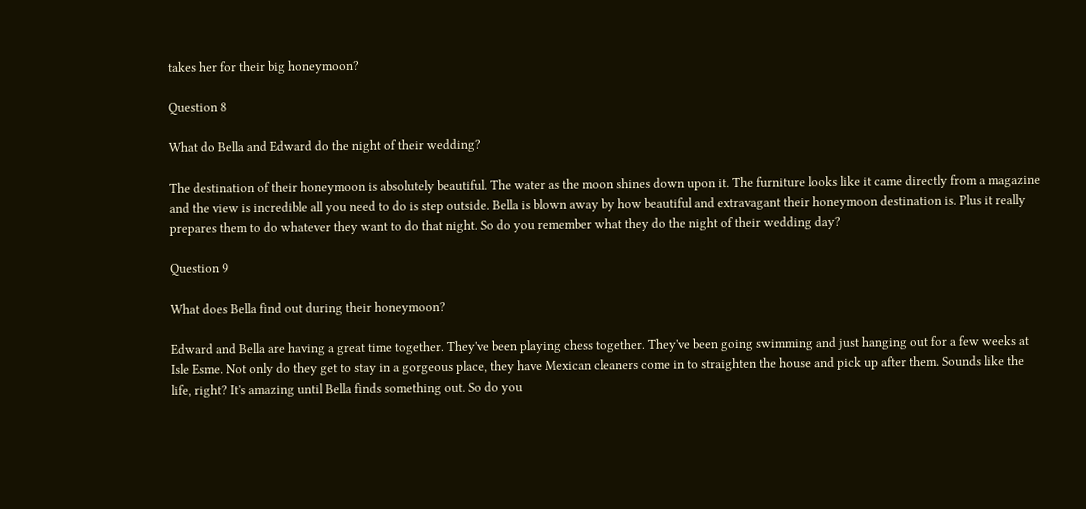takes her for their big honeymoon?

Question 8

What do Bella and Edward do the night of their wedding?

The destination of their honeymoon is absolutely beautiful. The water as the moon shines down upon it. The furniture looks like it came directly from a magazine and the view is incredible all you need to do is step outside. Bella is blown away by how beautiful and extravagant their honeymoon destination is. Plus it really prepares them to do whatever they want to do that night. So do you remember what they do the night of their wedding day?

Question 9

What does Bella find out during their honeymoon?

Edward and Bella are having a great time together. They've been playing chess together. They've been going swimming and just hanging out for a few weeks at Isle Esme. Not only do they get to stay in a gorgeous place, they have Mexican cleaners come in to straighten the house and pick up after them. Sounds like the life, right? It's amazing until Bella finds something out. So do you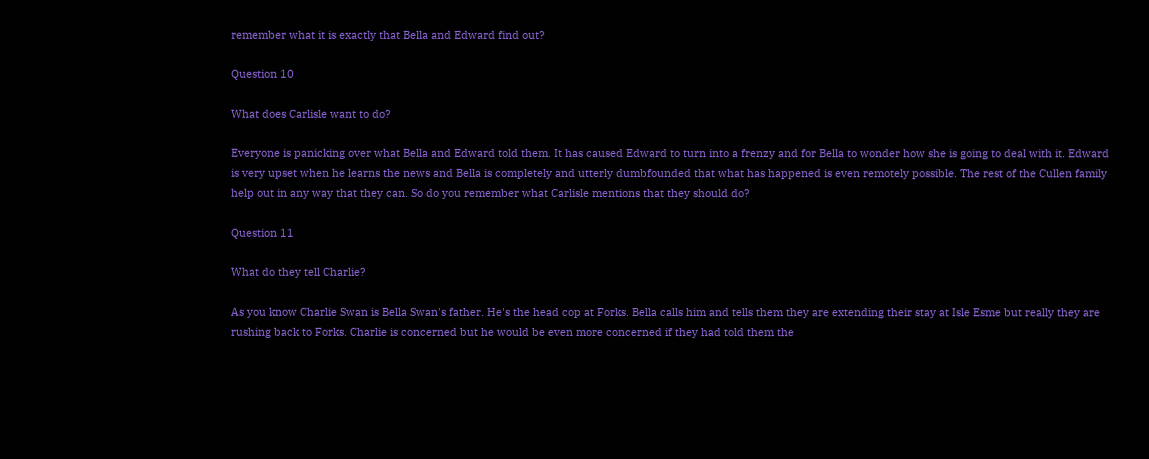remember what it is exactly that Bella and Edward find out?

Question 10

What does Carlisle want to do?

Everyone is panicking over what Bella and Edward told them. It has caused Edward to turn into a frenzy and for Bella to wonder how she is going to deal with it. Edward is very upset when he learns the news and Bella is completely and utterly dumbfounded that what has happened is even remotely possible. The rest of the Cullen family help out in any way that they can. So do you remember what Carlisle mentions that they should do?

Question 11

What do they tell Charlie?

As you know Charlie Swan is Bella Swan's father. He's the head cop at Forks. Bella calls him and tells them they are extending their stay at Isle Esme but really they are rushing back to Forks. Charlie is concerned but he would be even more concerned if they had told them the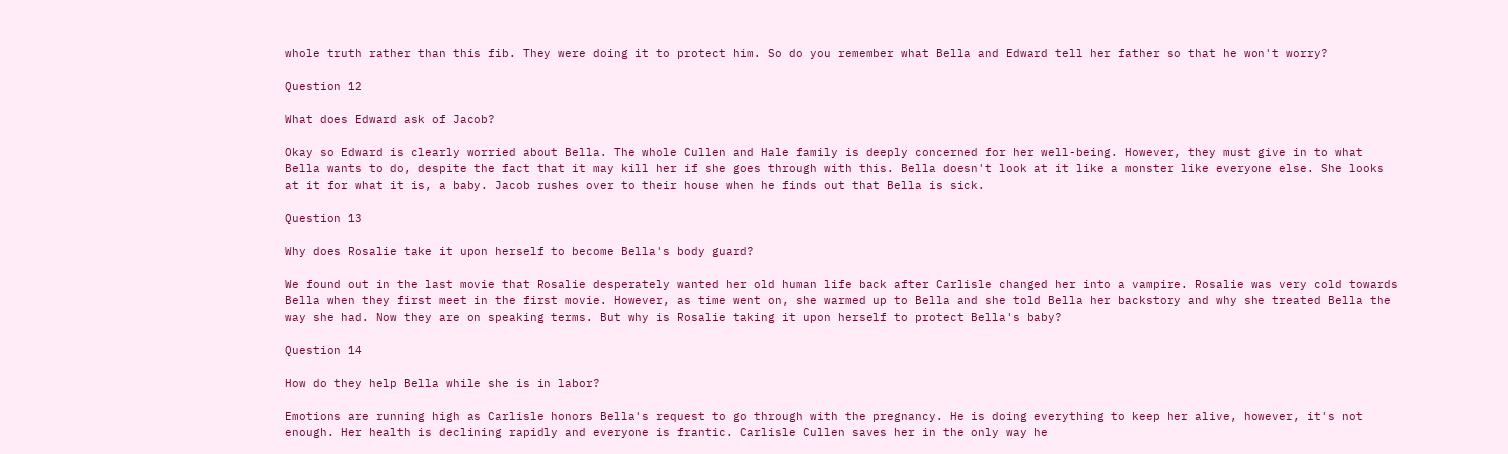whole truth rather than this fib. They were doing it to protect him. So do you remember what Bella and Edward tell her father so that he won't worry?

Question 12

What does Edward ask of Jacob?

Okay so Edward is clearly worried about Bella. The whole Cullen and Hale family is deeply concerned for her well-being. However, they must give in to what Bella wants to do, despite the fact that it may kill her if she goes through with this. Bella doesn't look at it like a monster like everyone else. She looks at it for what it is, a baby. Jacob rushes over to their house when he finds out that Bella is sick.

Question 13

Why does Rosalie take it upon herself to become Bella's body guard?

We found out in the last movie that Rosalie desperately wanted her old human life back after Carlisle changed her into a vampire. Rosalie was very cold towards Bella when they first meet in the first movie. However, as time went on, she warmed up to Bella and she told Bella her backstory and why she treated Bella the way she had. Now they are on speaking terms. But why is Rosalie taking it upon herself to protect Bella's baby?

Question 14

How do they help Bella while she is in labor?

Emotions are running high as Carlisle honors Bella's request to go through with the pregnancy. He is doing everything to keep her alive, however, it's not enough. Her health is declining rapidly and everyone is frantic. Carlisle Cullen saves her in the only way he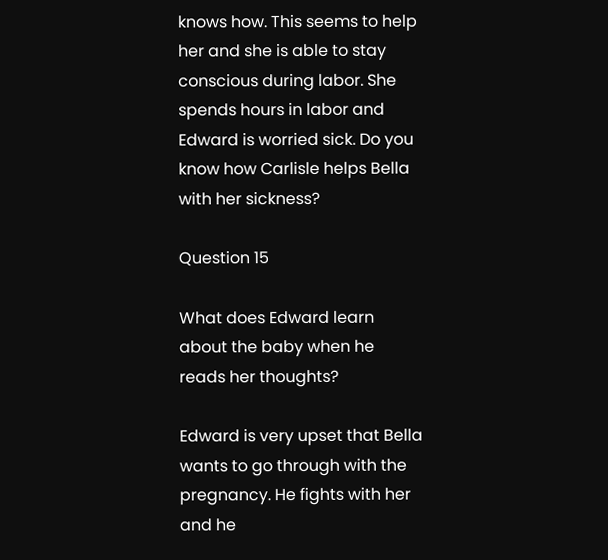knows how. This seems to help her and she is able to stay conscious during labor. She spends hours in labor and Edward is worried sick. Do you know how Carlisle helps Bella with her sickness?

Question 15

What does Edward learn about the baby when he reads her thoughts?

Edward is very upset that Bella wants to go through with the pregnancy. He fights with her and he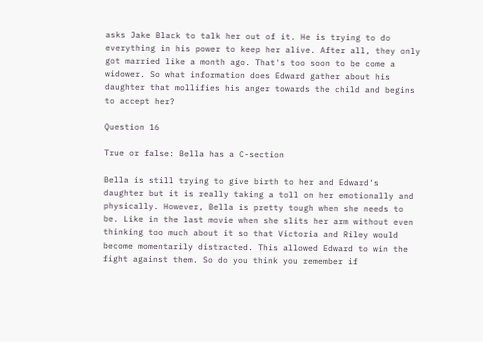asks Jake Black to talk her out of it. He is trying to do everything in his power to keep her alive. After all, they only got married like a month ago. That's too soon to be come a widower. So what information does Edward gather about his daughter that mollifies his anger towards the child and begins to accept her?

Question 16

True or false: Bella has a C-section

Bella is still trying to give birth to her and Edward's daughter but it is really taking a toll on her emotionally and physically. However, Bella is pretty tough when she needs to be. Like in the last movie when she slits her arm without even thinking too much about it so that Victoria and Riley would become momentarily distracted. This allowed Edward to win the fight against them. So do you think you remember if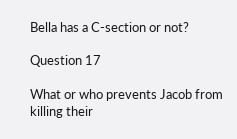Bella has a C-section or not?

Question 17

What or who prevents Jacob from killing their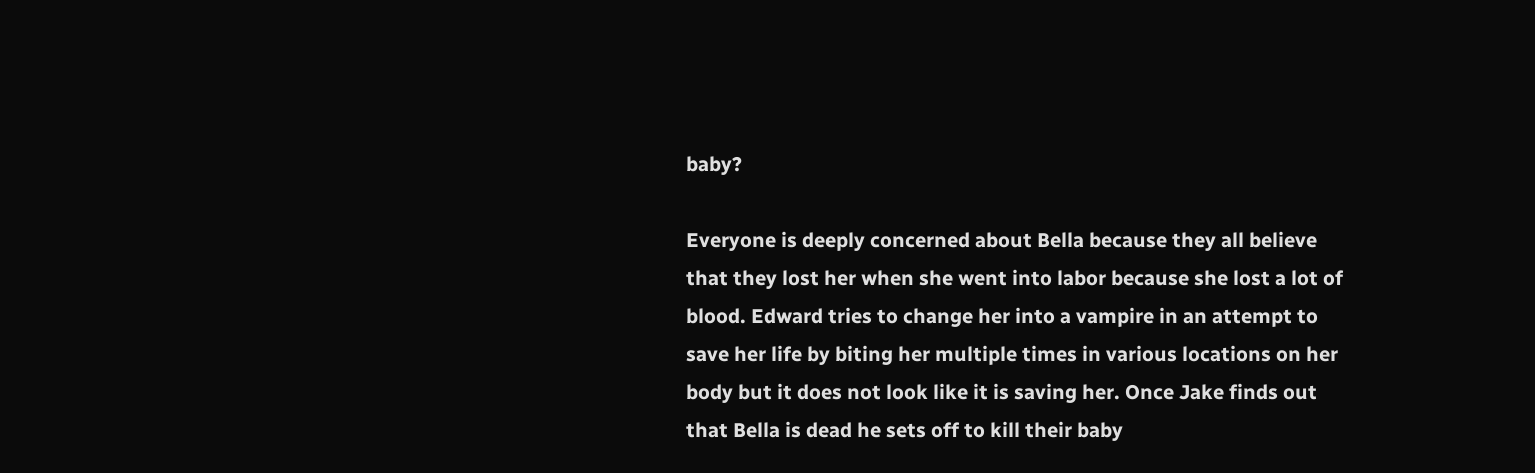baby?

Everyone is deeply concerned about Bella because they all believe that they lost her when she went into labor because she lost a lot of blood. Edward tries to change her into a vampire in an attempt to save her life by biting her multiple times in various locations on her body but it does not look like it is saving her. Once Jake finds out that Bella is dead he sets off to kill their baby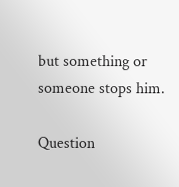but something or someone stops him.

Question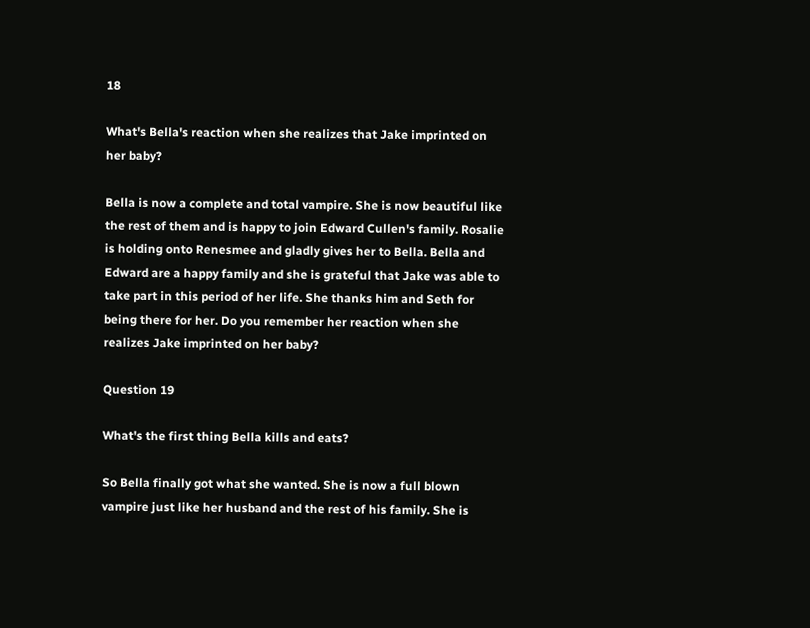18

What's Bella's reaction when she realizes that Jake imprinted on her baby?

Bella is now a complete and total vampire. She is now beautiful like the rest of them and is happy to join Edward Cullen's family. Rosalie is holding onto Renesmee and gladly gives her to Bella. Bella and Edward are a happy family and she is grateful that Jake was able to take part in this period of her life. She thanks him and Seth for being there for her. Do you remember her reaction when she realizes Jake imprinted on her baby?

Question 19

What's the first thing Bella kills and eats?

So Bella finally got what she wanted. She is now a full blown vampire just like her husband and the rest of his family. She is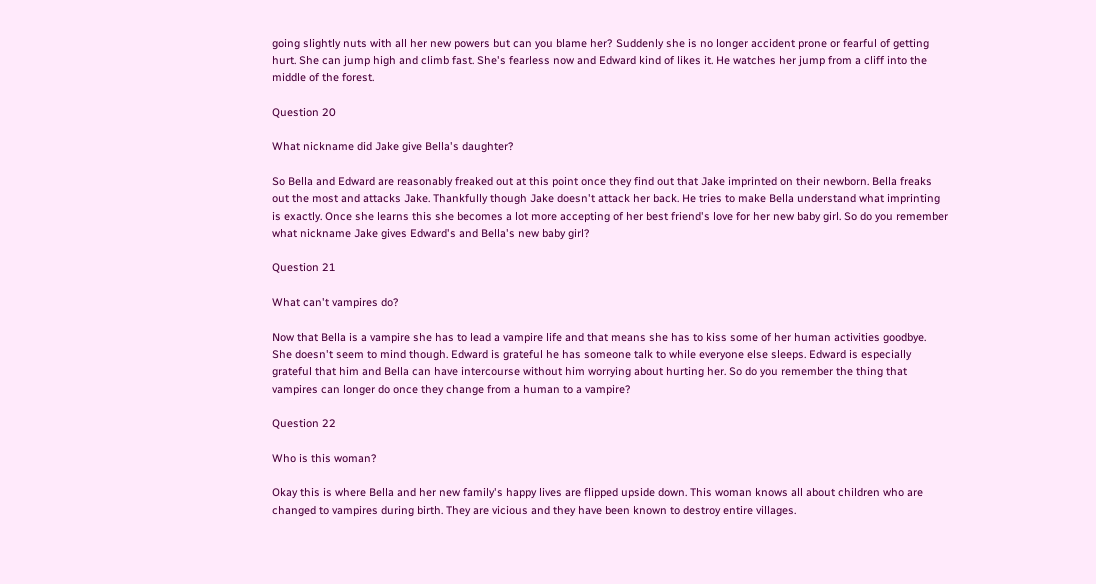going slightly nuts with all her new powers but can you blame her? Suddenly she is no longer accident prone or fearful of getting hurt. She can jump high and climb fast. She's fearless now and Edward kind of likes it. He watches her jump from a cliff into the middle of the forest.

Question 20

What nickname did Jake give Bella's daughter?

So Bella and Edward are reasonably freaked out at this point once they find out that Jake imprinted on their newborn. Bella freaks out the most and attacks Jake. Thankfully though Jake doesn't attack her back. He tries to make Bella understand what imprinting is exactly. Once she learns this she becomes a lot more accepting of her best friend's love for her new baby girl. So do you remember what nickname Jake gives Edward's and Bella's new baby girl?

Question 21

What can't vampires do?

Now that Bella is a vampire she has to lead a vampire life and that means she has to kiss some of her human activities goodbye. She doesn't seem to mind though. Edward is grateful he has someone talk to while everyone else sleeps. Edward is especially grateful that him and Bella can have intercourse without him worrying about hurting her. So do you remember the thing that vampires can longer do once they change from a human to a vampire?

Question 22

Who is this woman?

Okay this is where Bella and her new family's happy lives are flipped upside down. This woman knows all about children who are changed to vampires during birth. They are vicious and they have been known to destroy entire villages.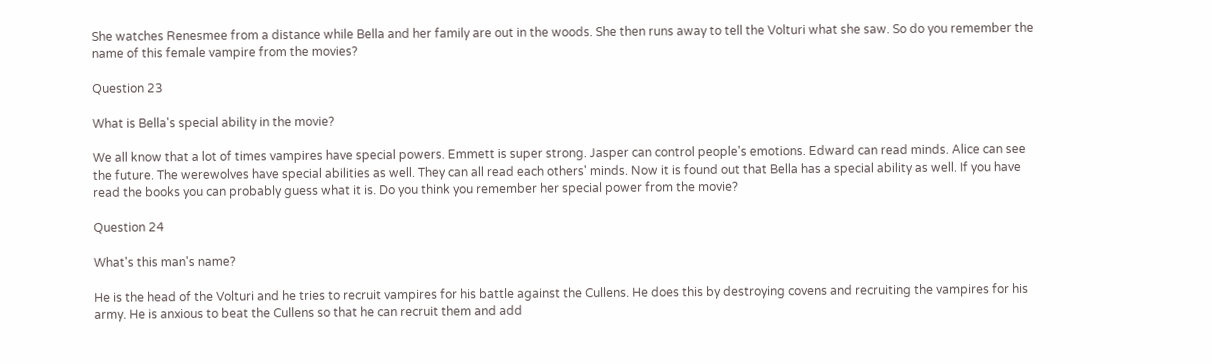She watches Renesmee from a distance while Bella and her family are out in the woods. She then runs away to tell the Volturi what she saw. So do you remember the name of this female vampire from the movies?

Question 23

What is Bella's special ability in the movie?

We all know that a lot of times vampires have special powers. Emmett is super strong. Jasper can control people's emotions. Edward can read minds. Alice can see the future. The werewolves have special abilities as well. They can all read each others' minds. Now it is found out that Bella has a special ability as well. If you have read the books you can probably guess what it is. Do you think you remember her special power from the movie?

Question 24

What's this man's name?

He is the head of the Volturi and he tries to recruit vampires for his battle against the Cullens. He does this by destroying covens and recruiting the vampires for his army. He is anxious to beat the Cullens so that he can recruit them and add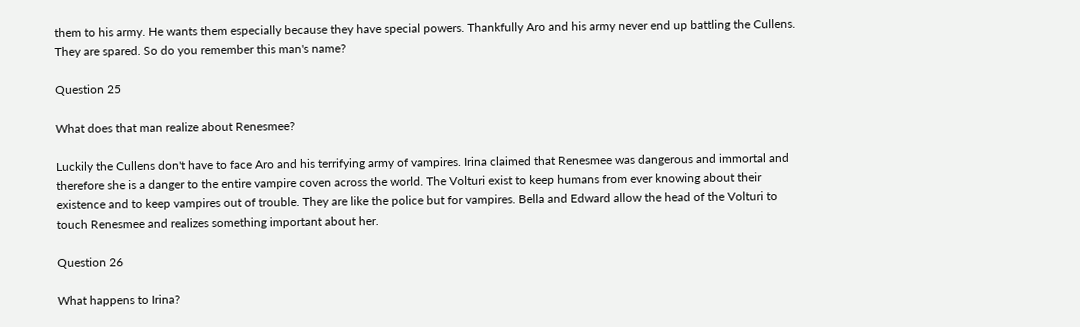them to his army. He wants them especially because they have special powers. Thankfully Aro and his army never end up battling the Cullens. They are spared. So do you remember this man's name?

Question 25

What does that man realize about Renesmee?

Luckily the Cullens don't have to face Aro and his terrifying army of vampires. Irina claimed that Renesmee was dangerous and immortal and therefore she is a danger to the entire vampire coven across the world. The Volturi exist to keep humans from ever knowing about their existence and to keep vampires out of trouble. They are like the police but for vampires. Bella and Edward allow the head of the Volturi to touch Renesmee and realizes something important about her.

Question 26

What happens to Irina?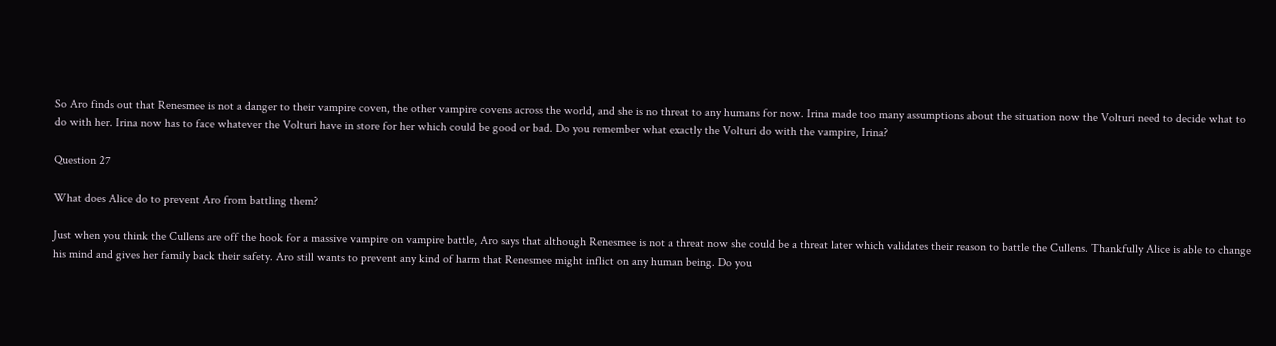So Aro finds out that Renesmee is not a danger to their vampire coven, the other vampire covens across the world, and she is no threat to any humans for now. Irina made too many assumptions about the situation now the Volturi need to decide what to do with her. Irina now has to face whatever the Volturi have in store for her which could be good or bad. Do you remember what exactly the Volturi do with the vampire, Irina?

Question 27

What does Alice do to prevent Aro from battling them?

Just when you think the Cullens are off the hook for a massive vampire on vampire battle, Aro says that although Renesmee is not a threat now she could be a threat later which validates their reason to battle the Cullens. Thankfully Alice is able to change his mind and gives her family back their safety. Aro still wants to prevent any kind of harm that Renesmee might inflict on any human being. Do you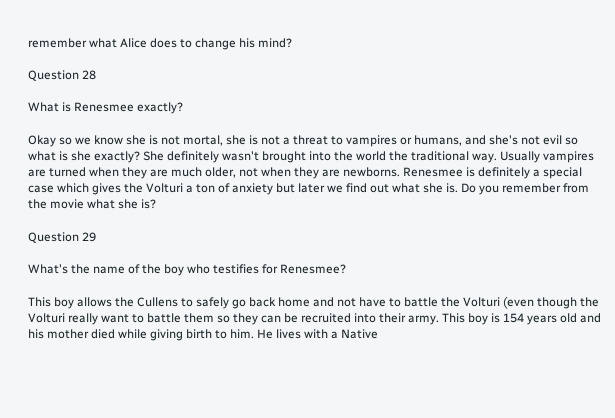remember what Alice does to change his mind?

Question 28

What is Renesmee exactly?

Okay so we know she is not mortal, she is not a threat to vampires or humans, and she's not evil so what is she exactly? She definitely wasn't brought into the world the traditional way. Usually vampires are turned when they are much older, not when they are newborns. Renesmee is definitely a special case which gives the Volturi a ton of anxiety but later we find out what she is. Do you remember from the movie what she is?

Question 29

What's the name of the boy who testifies for Renesmee?

This boy allows the Cullens to safely go back home and not have to battle the Volturi (even though the Volturi really want to battle them so they can be recruited into their army. This boy is 154 years old and his mother died while giving birth to him. He lives with a Native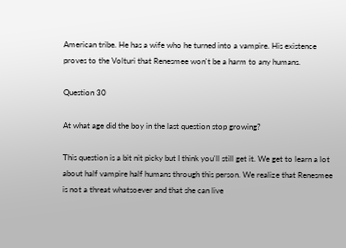American tribe. He has a wife who he turned into a vampire. His existence proves to the Volturi that Renesmee won't be a harm to any humans.

Question 30

At what age did the boy in the last question stop growing?

This question is a bit nit picky but I think you'll still get it. We get to learn a lot about half vampire half humans through this person. We realize that Renesmee is not a threat whatsoever and that she can live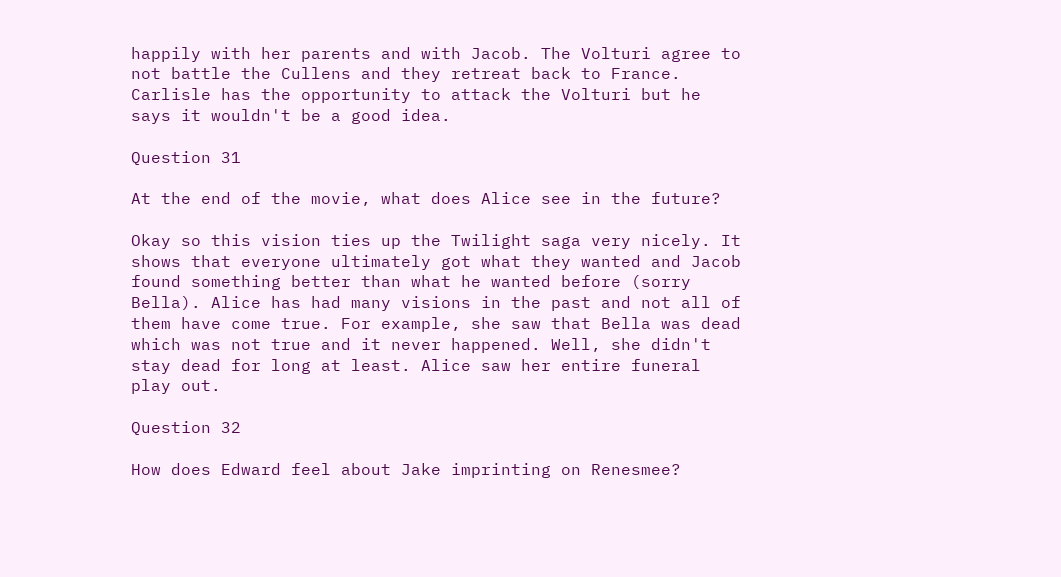happily with her parents and with Jacob. The Volturi agree to not battle the Cullens and they retreat back to France. Carlisle has the opportunity to attack the Volturi but he says it wouldn't be a good idea.

Question 31

At the end of the movie, what does Alice see in the future?

Okay so this vision ties up the Twilight saga very nicely. It shows that everyone ultimately got what they wanted and Jacob found something better than what he wanted before (sorry Bella). Alice has had many visions in the past and not all of them have come true. For example, she saw that Bella was dead which was not true and it never happened. Well, she didn't stay dead for long at least. Alice saw her entire funeral play out.

Question 32

How does Edward feel about Jake imprinting on Renesmee?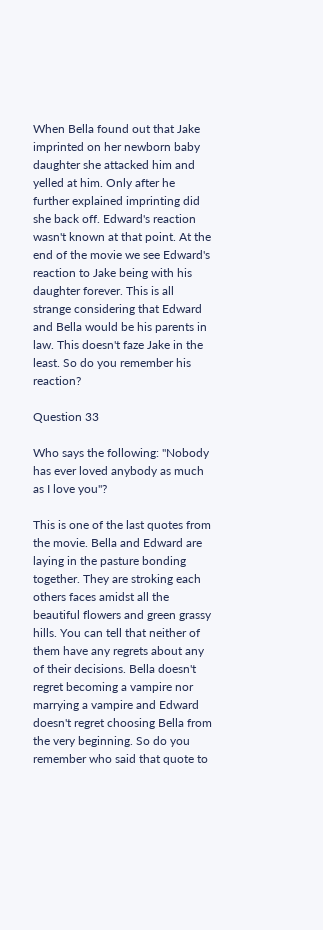When Bella found out that Jake imprinted on her newborn baby daughter she attacked him and yelled at him. Only after he further explained imprinting did she back off. Edward's reaction wasn't known at that point. At the end of the movie we see Edward's reaction to Jake being with his daughter forever. This is all strange considering that Edward and Bella would be his parents in law. This doesn't faze Jake in the least. So do you remember his reaction?

Question 33

Who says the following: "Nobody has ever loved anybody as much as I love you"?

This is one of the last quotes from the movie. Bella and Edward are laying in the pasture bonding together. They are stroking each others faces amidst all the beautiful flowers and green grassy hills. You can tell that neither of them have any regrets about any of their decisions. Bella doesn't regret becoming a vampire nor marrying a vampire and Edward doesn't regret choosing Bella from the very beginning. So do you remember who said that quote to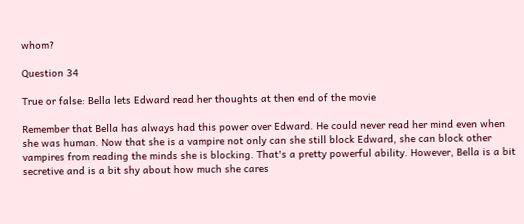whom?

Question 34

True or false: Bella lets Edward read her thoughts at then end of the movie

Remember that Bella has always had this power over Edward. He could never read her mind even when she was human. Now that she is a vampire not only can she still block Edward, she can block other vampires from reading the minds she is blocking. That's a pretty powerful ability. However, Bella is a bit secretive and is a bit shy about how much she cares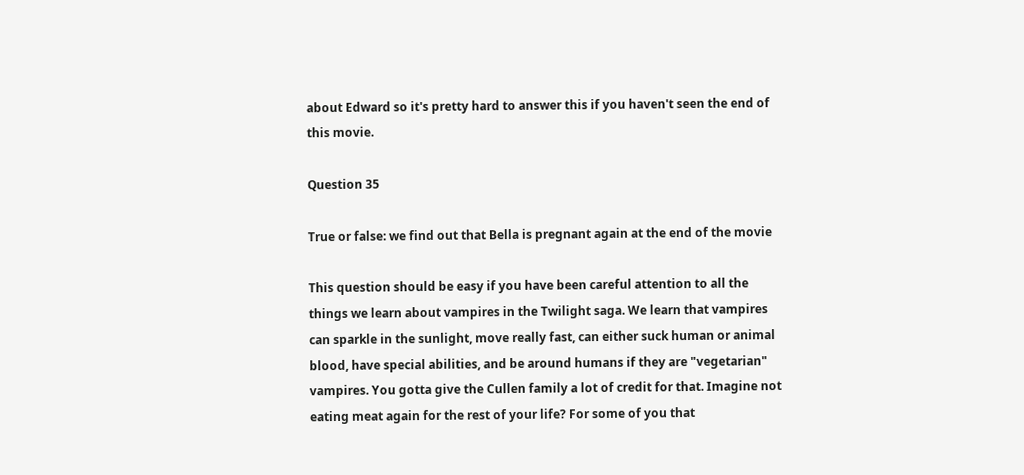about Edward so it's pretty hard to answer this if you haven't seen the end of this movie.

Question 35

True or false: we find out that Bella is pregnant again at the end of the movie

This question should be easy if you have been careful attention to all the things we learn about vampires in the Twilight saga. We learn that vampires can sparkle in the sunlight, move really fast, can either suck human or animal blood, have special abilities, and be around humans if they are "vegetarian" vampires. You gotta give the Cullen family a lot of credit for that. Imagine not eating meat again for the rest of your life? For some of you that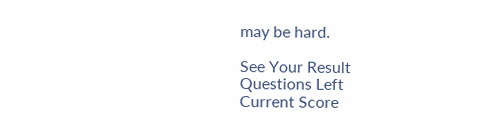may be hard.

See Your Result
Questions Left
Current Score